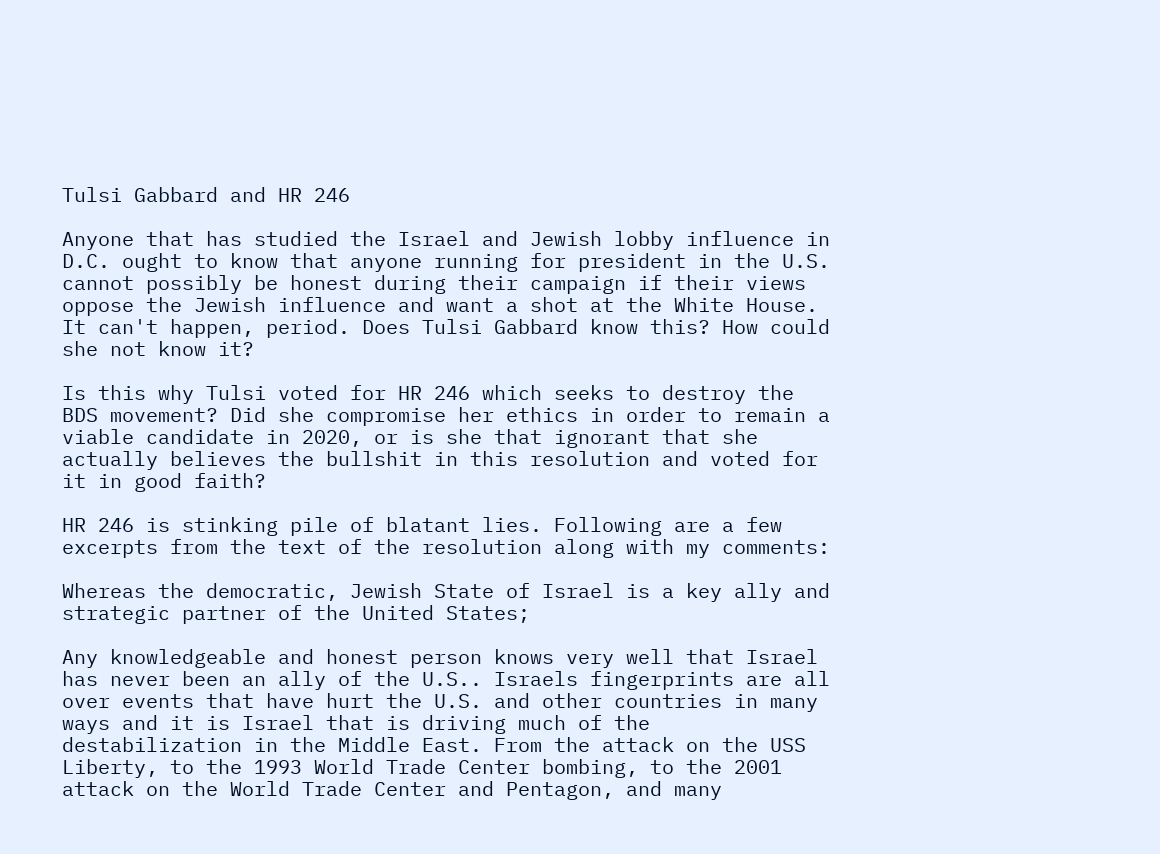Tulsi Gabbard and HR 246

Anyone that has studied the Israel and Jewish lobby influence in D.C. ought to know that anyone running for president in the U.S. cannot possibly be honest during their campaign if their views oppose the Jewish influence and want a shot at the White House. It can't happen, period. Does Tulsi Gabbard know this? How could she not know it?

Is this why Tulsi voted for HR 246 which seeks to destroy the BDS movement? Did she compromise her ethics in order to remain a viable candidate in 2020, or is she that ignorant that she actually believes the bullshit in this resolution and voted for it in good faith?

HR 246 is stinking pile of blatant lies. Following are a few excerpts from the text of the resolution along with my comments:

Whereas the democratic, Jewish State of Israel is a key ally and strategic partner of the United States;

Any knowledgeable and honest person knows very well that Israel has never been an ally of the U.S.. Israels fingerprints are all over events that have hurt the U.S. and other countries in many ways and it is Israel that is driving much of the destabilization in the Middle East. From the attack on the USS Liberty, to the 1993 World Trade Center bombing, to the 2001 attack on the World Trade Center and Pentagon, and many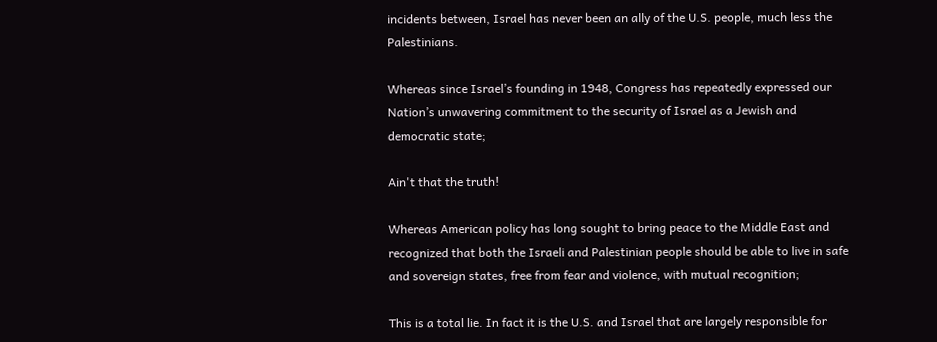incidents between, Israel has never been an ally of the U.S. people, much less the Palestinians.

Whereas since Israel’s founding in 1948, Congress has repeatedly expressed our Nation’s unwavering commitment to the security of Israel as a Jewish and democratic state;

Ain't that the truth!

Whereas American policy has long sought to bring peace to the Middle East and recognized that both the Israeli and Palestinian people should be able to live in safe and sovereign states, free from fear and violence, with mutual recognition;

This is a total lie. In fact it is the U.S. and Israel that are largely responsible for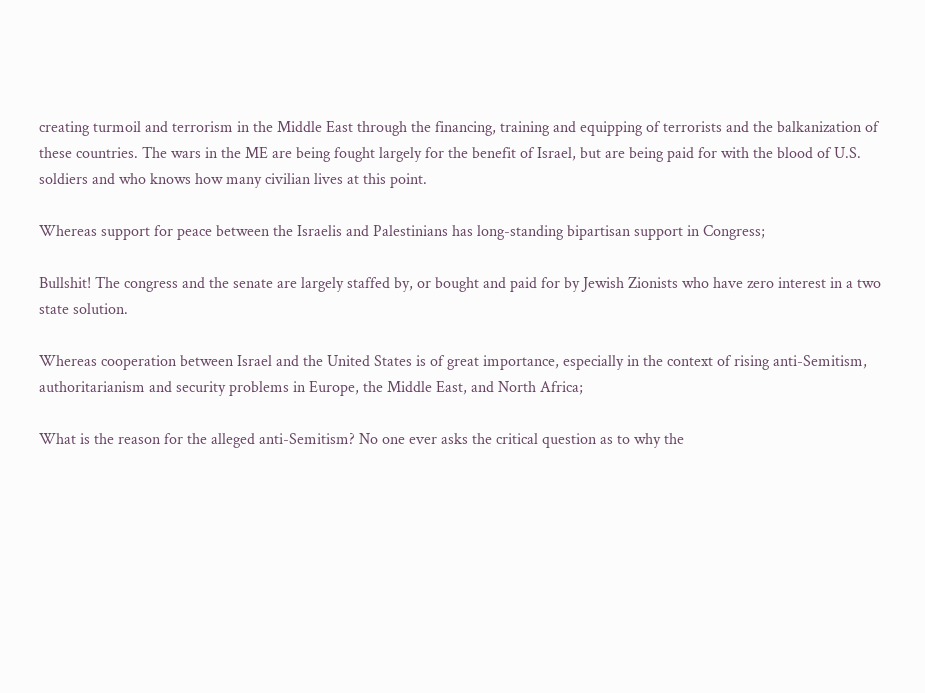creating turmoil and terrorism in the Middle East through the financing, training and equipping of terrorists and the balkanization of these countries. The wars in the ME are being fought largely for the benefit of Israel, but are being paid for with the blood of U.S. soldiers and who knows how many civilian lives at this point.

Whereas support for peace between the Israelis and Palestinians has long-standing bipartisan support in Congress;

Bullshit! The congress and the senate are largely staffed by, or bought and paid for by Jewish Zionists who have zero interest in a two state solution.

Whereas cooperation between Israel and the United States is of great importance, especially in the context of rising anti-Semitism, authoritarianism and security problems in Europe, the Middle East, and North Africa;

What is the reason for the alleged anti-Semitism? No one ever asks the critical question as to why the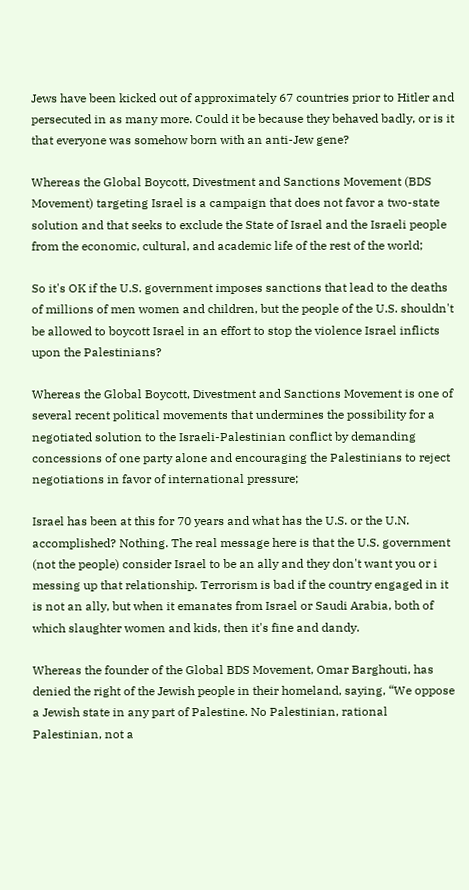Jews have been kicked out of approximately 67 countries prior to Hitler and persecuted in as many more. Could it be because they behaved badly, or is it that everyone was somehow born with an anti-Jew gene?

Whereas the Global Boycott, Divestment and Sanctions Movement (BDS Movement) targeting Israel is a campaign that does not favor a two-state solution and that seeks to exclude the State of Israel and the Israeli people from the economic, cultural, and academic life of the rest of the world;

So it's OK if the U.S. government imposes sanctions that lead to the deaths of millions of men women and children, but the people of the U.S. shouldn't be allowed to boycott Israel in an effort to stop the violence Israel inflicts upon the Palestinians?

Whereas the Global Boycott, Divestment and Sanctions Movement is one of several recent political movements that undermines the possibility for a negotiated solution to the Israeli-Palestinian conflict by demanding concessions of one party alone and encouraging the Palestinians to reject negotiations in favor of international pressure;

Israel has been at this for 70 years and what has the U.S. or the U.N. accomplished? Nothing. The real message here is that the U.S. government (not the people) consider Israel to be an ally and they don't want you or i messing up that relationship. Terrorism is bad if the country engaged in it is not an ally, but when it emanates from Israel or Saudi Arabia, both of which slaughter women and kids, then it's fine and dandy.

Whereas the founder of the Global BDS Movement, Omar Barghouti, has denied the right of the Jewish people in their homeland, saying, “We oppose a Jewish state in any part of Palestine. No Palestinian, rational Palestinian, not a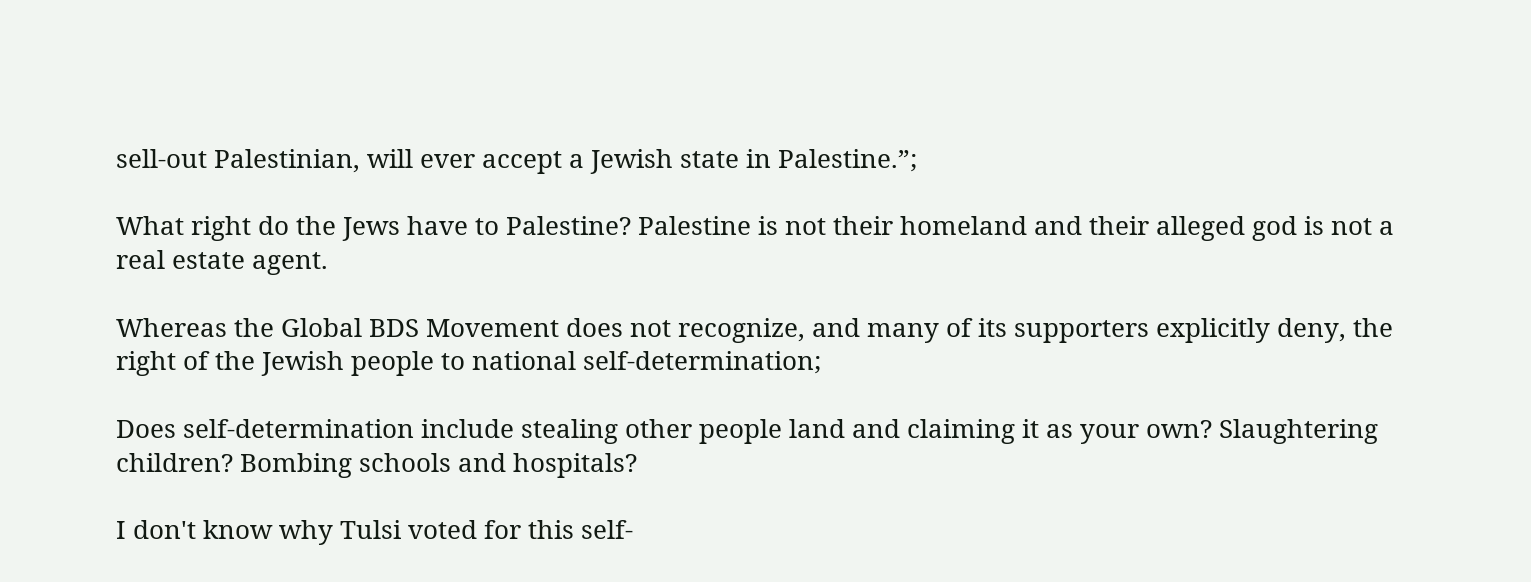sell-out Palestinian, will ever accept a Jewish state in Palestine.”;

What right do the Jews have to Palestine? Palestine is not their homeland and their alleged god is not a real estate agent.

Whereas the Global BDS Movement does not recognize, and many of its supporters explicitly deny, the right of the Jewish people to national self-determination;

Does self-determination include stealing other people land and claiming it as your own? Slaughtering children? Bombing schools and hospitals?

I don't know why Tulsi voted for this self-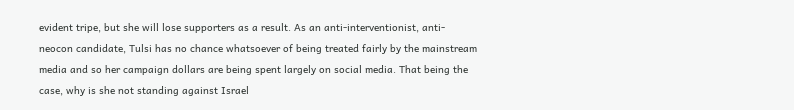evident tripe, but she will lose supporters as a result. As an anti-interventionist, anti-neocon candidate, Tulsi has no chance whatsoever of being treated fairly by the mainstream media and so her campaign dollars are being spent largely on social media. That being the case, why is she not standing against Israel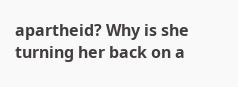apartheid? Why is she turning her back on a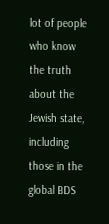lot of people who know the truth about the Jewish state, including those in the global BDS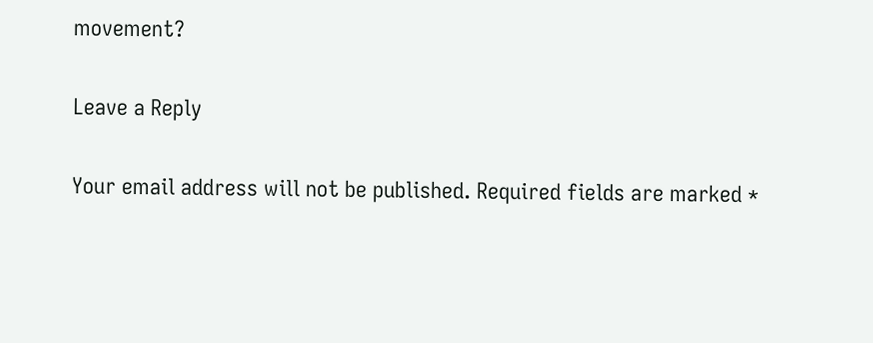movement?

Leave a Reply

Your email address will not be published. Required fields are marked *